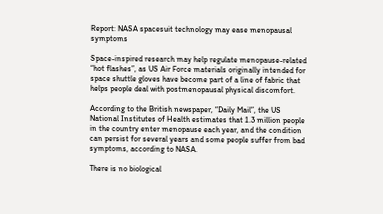Report: NASA spacesuit technology may ease menopausal symptoms

Space-inspired research may help regulate menopause-related “hot flashes”, as US Air Force materials originally intended for space shuttle gloves have become part of a line of fabric that helps people deal with postmenopausal physical discomfort.

According to the British newspaper, “Daily Mail”, the US National Institutes of Health estimates that 1.3 million people in the country enter menopause each year, and the condition can persist for several years and some people suffer from bad symptoms, according to NASA.

There is no biological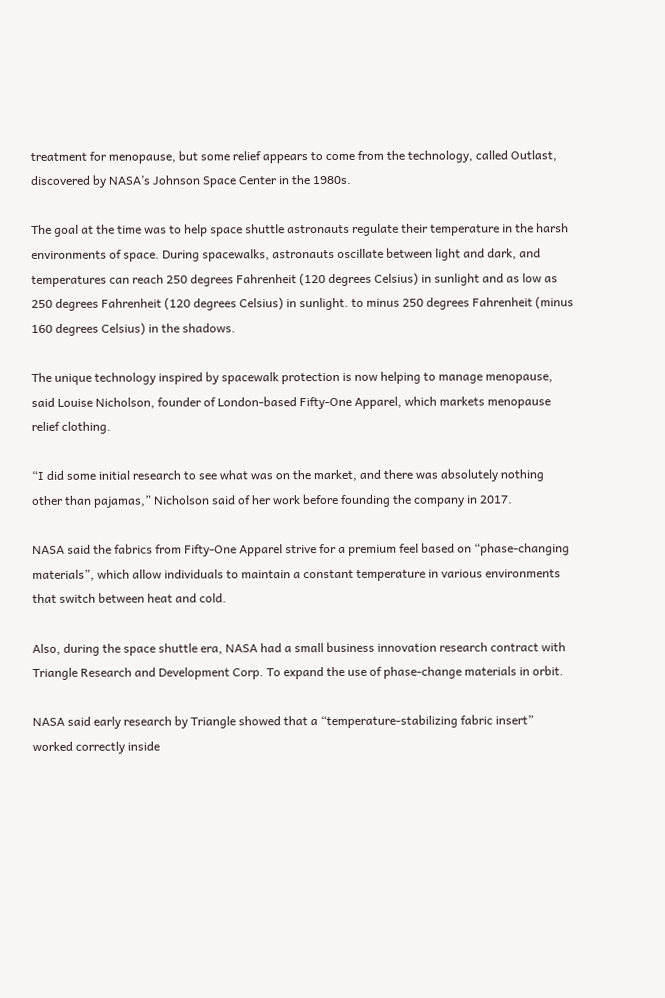treatment for menopause, but some relief appears to come from the technology, called Outlast, discovered by NASA’s Johnson Space Center in the 1980s.

The goal at the time was to help space shuttle astronauts regulate their temperature in the harsh environments of space. During spacewalks, astronauts oscillate between light and dark, and temperatures can reach 250 degrees Fahrenheit (120 degrees Celsius) in sunlight and as low as 250 degrees Fahrenheit (120 degrees Celsius) in sunlight. to minus 250 degrees Fahrenheit (minus 160 degrees Celsius) in the shadows.

The unique technology inspired by spacewalk protection is now helping to manage menopause, said Louise Nicholson, founder of London-based Fifty-One Apparel, which markets menopause relief clothing.

“I did some initial research to see what was on the market, and there was absolutely nothing other than pajamas,” Nicholson said of her work before founding the company in 2017.

NASA said the fabrics from Fifty-One Apparel strive for a premium feel based on “phase-changing materials”, which allow individuals to maintain a constant temperature in various environments that switch between heat and cold.

Also, during the space shuttle era, NASA had a small business innovation research contract with Triangle Research and Development Corp. To expand the use of phase-change materials in orbit.

NASA said early research by Triangle showed that a “temperature-stabilizing fabric insert” worked correctly inside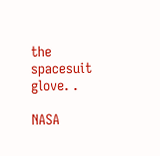the spacesuit glove. .

NASA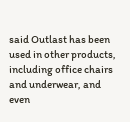said Outlast has been used in other products, including office chairs and underwear, and even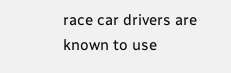race car drivers are known to use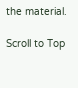the material.

Scroll to Top